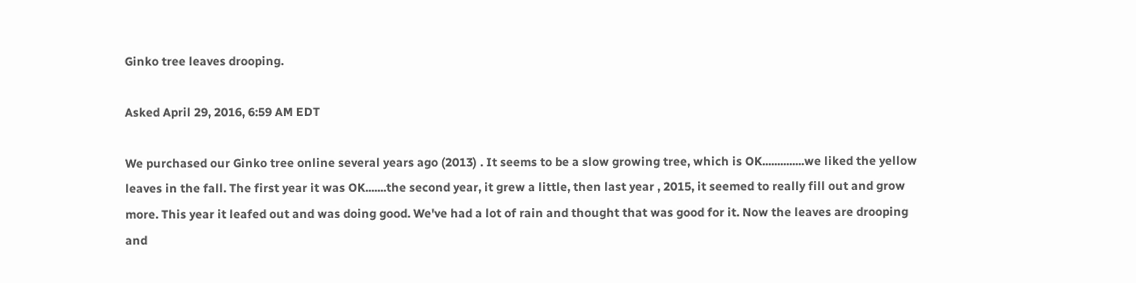Ginko tree leaves drooping.

Asked April 29, 2016, 6:59 AM EDT

We purchased our Ginko tree online several years ago (2013) . It seems to be a slow growing tree, which is OK..............we liked the yellow leaves in the fall. The first year it was OK.......the second year, it grew a little, then last year , 2015, it seemed to really fill out and grow more. This year it leafed out and was doing good. We've had a lot of rain and thought that was good for it. Now the leaves are drooping and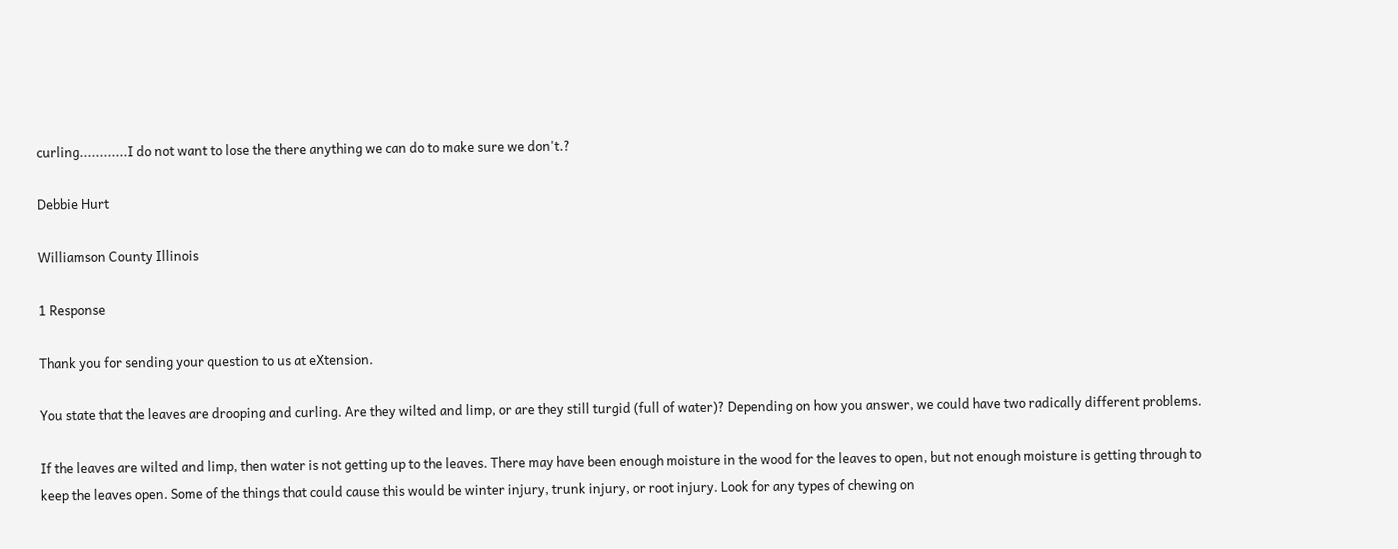curling............I do not want to lose the there anything we can do to make sure we don't.?

Debbie Hurt

Williamson County Illinois

1 Response

Thank you for sending your question to us at eXtension.

You state that the leaves are drooping and curling. Are they wilted and limp, or are they still turgid (full of water)? Depending on how you answer, we could have two radically different problems.

If the leaves are wilted and limp, then water is not getting up to the leaves. There may have been enough moisture in the wood for the leaves to open, but not enough moisture is getting through to keep the leaves open. Some of the things that could cause this would be winter injury, trunk injury, or root injury. Look for any types of chewing on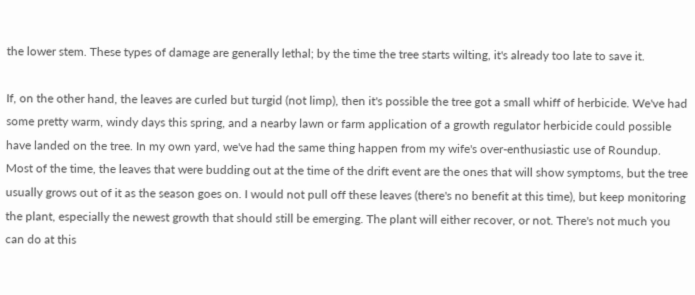the lower stem. These types of damage are generally lethal; by the time the tree starts wilting, it's already too late to save it.

If, on the other hand, the leaves are curled but turgid (not limp), then it's possible the tree got a small whiff of herbicide. We've had some pretty warm, windy days this spring, and a nearby lawn or farm application of a growth regulator herbicide could possible have landed on the tree. In my own yard, we've had the same thing happen from my wife's over-enthusiastic use of Roundup. Most of the time, the leaves that were budding out at the time of the drift event are the ones that will show symptoms, but the tree usually grows out of it as the season goes on. I would not pull off these leaves (there's no benefit at this time), but keep monitoring the plant, especially the newest growth that should still be emerging. The plant will either recover, or not. There's not much you can do at this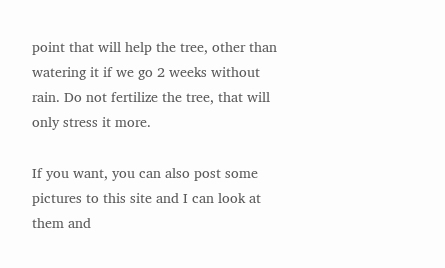point that will help the tree, other than watering it if we go 2 weeks without rain. Do not fertilize the tree, that will only stress it more.

If you want, you can also post some pictures to this site and I can look at them and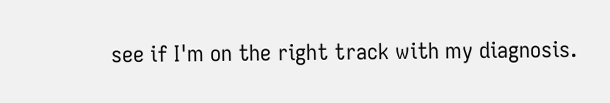see if I'm on the right track with my diagnosis.